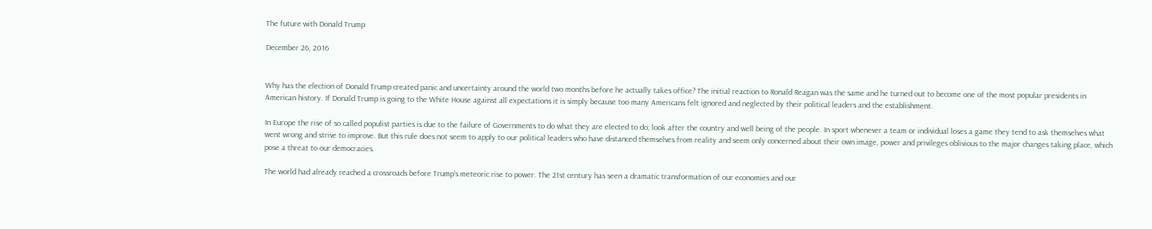The future with Donald Trump

December 26, 2016


Why has the election of Donald Trump created panic and uncertainty around the world two months before he actually takes office? The initial reaction to Ronald Reagan was the same and he turned out to become one of the most popular presidents in American history. If Donald Trump is going to the White House against all expectations it is simply because too many Americans felt ignored and neglected by their political leaders and the establishment.

In Europe the rise of so called populist parties is due to the failure of Governments to do what they are elected to do; look after the country and well being of the people. In sport whenever a team or individual loses a game they tend to ask themselves what went wrong and strive to improve. But this rule does not seem to apply to our political leaders who have distanced themselves from reality and seem only concerned about their own image, power and privileges oblivious to the major changes taking place, which pose a threat to our democracies.

The world had already reached a crossroads before Trump’s meteoric rise to power. The 21st century has seen a dramatic transformation of our economies and our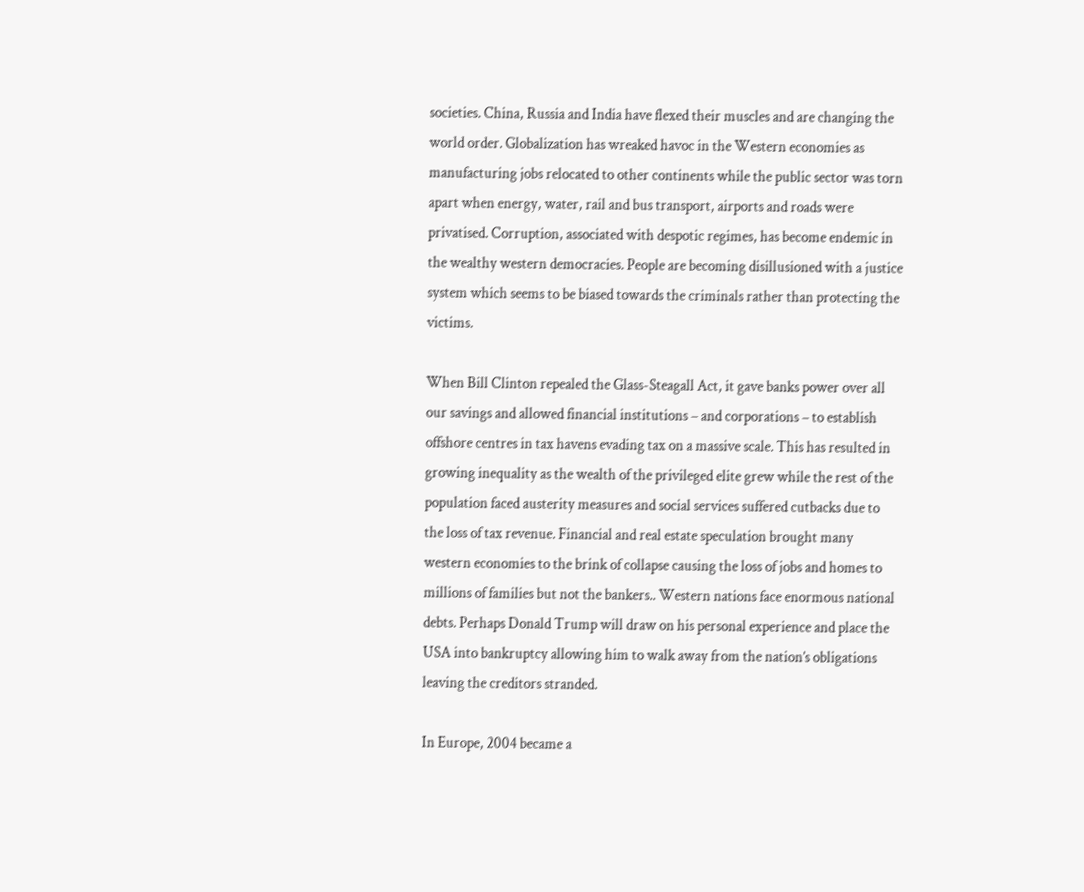societies. China, Russia and India have flexed their muscles and are changing the world order. Globalization has wreaked havoc in the Western economies as manufacturing jobs relocated to other continents while the public sector was torn apart when energy, water, rail and bus transport, airports and roads were privatised. Corruption, associated with despotic regimes, has become endemic in the wealthy western democracies. People are becoming disillusioned with a justice system which seems to be biased towards the criminals rather than protecting the victims.

When Bill Clinton repealed the Glass-Steagall Act, it gave banks power over all our savings and allowed financial institutions – and corporations – to establish offshore centres in tax havens evading tax on a massive scale. This has resulted in growing inequality as the wealth of the privileged elite grew while the rest of the population faced austerity measures and social services suffered cutbacks due to the loss of tax revenue. Financial and real estate speculation brought many western economies to the brink of collapse causing the loss of jobs and homes to millions of families but not the bankers.. Western nations face enormous national debts. Perhaps Donald Trump will draw on his personal experience and place the USA into bankruptcy allowing him to walk away from the nation’s obligations leaving the creditors stranded.

In Europe, 2004 became a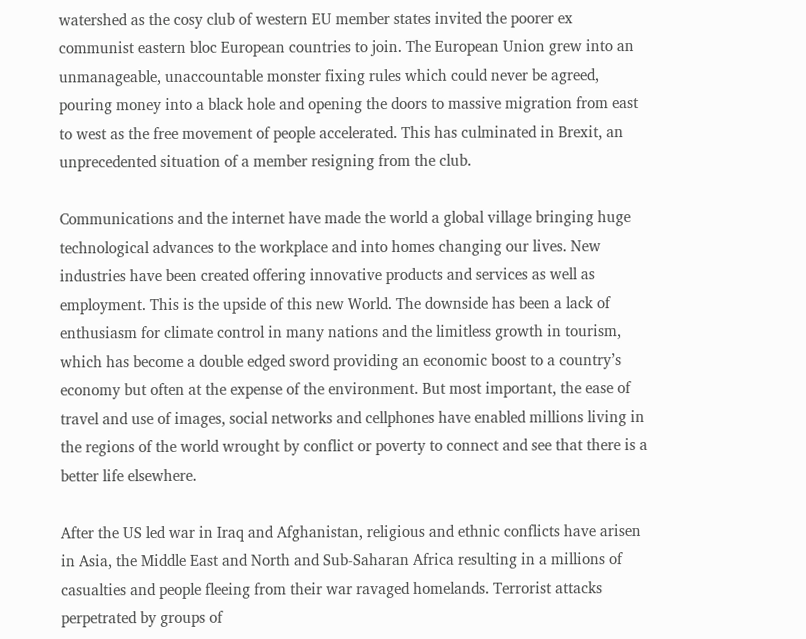watershed as the cosy club of western EU member states invited the poorer ex communist eastern bloc European countries to join. The European Union grew into an unmanageable, unaccountable monster fixing rules which could never be agreed, pouring money into a black hole and opening the doors to massive migration from east to west as the free movement of people accelerated. This has culminated in Brexit, an unprecedented situation of a member resigning from the club.

Communications and the internet have made the world a global village bringing huge technological advances to the workplace and into homes changing our lives. New industries have been created offering innovative products and services as well as employment. This is the upside of this new World. The downside has been a lack of enthusiasm for climate control in many nations and the limitless growth in tourism, which has become a double edged sword providing an economic boost to a country’s economy but often at the expense of the environment. But most important, the ease of travel and use of images, social networks and cellphones have enabled millions living in the regions of the world wrought by conflict or poverty to connect and see that there is a better life elsewhere.

After the US led war in Iraq and Afghanistan, religious and ethnic conflicts have arisen in Asia, the Middle East and North and Sub-Saharan Africa resulting in a millions of casualties and people fleeing from their war ravaged homelands. Terrorist attacks perpetrated by groups of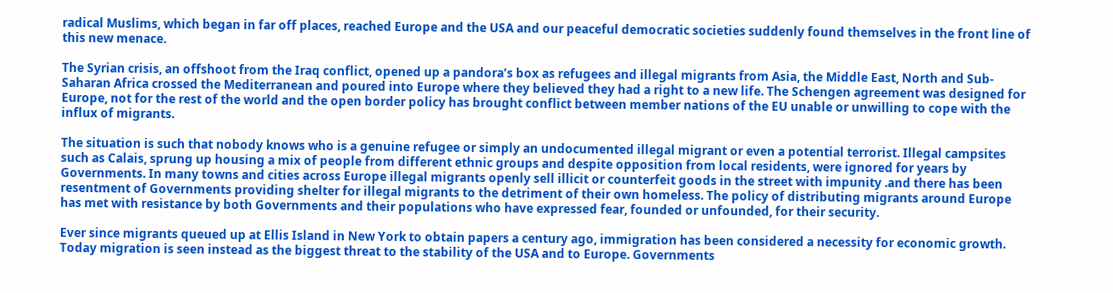radical Muslims, which began in far off places, reached Europe and the USA and our peaceful democratic societies suddenly found themselves in the front line of this new menace.

The Syrian crisis, an offshoot from the Iraq conflict, opened up a pandora’s box as refugees and illegal migrants from Asia, the Middle East, North and Sub-Saharan Africa crossed the Mediterranean and poured into Europe where they believed they had a right to a new life. The Schengen agreement was designed for Europe, not for the rest of the world and the open border policy has brought conflict between member nations of the EU unable or unwilling to cope with the influx of migrants.

The situation is such that nobody knows who is a genuine refugee or simply an undocumented illegal migrant or even a potential terrorist. Illegal campsites such as Calais, sprung up housing a mix of people from different ethnic groups and despite opposition from local residents, were ignored for years by Governments. In many towns and cities across Europe illegal migrants openly sell illicit or counterfeit goods in the street with impunity .and there has been resentment of Governments providing shelter for illegal migrants to the detriment of their own homeless. The policy of distributing migrants around Europe has met with resistance by both Governments and their populations who have expressed fear, founded or unfounded, for their security.

Ever since migrants queued up at Ellis Island in New York to obtain papers a century ago, immigration has been considered a necessity for economic growth. Today migration is seen instead as the biggest threat to the stability of the USA and to Europe. Governments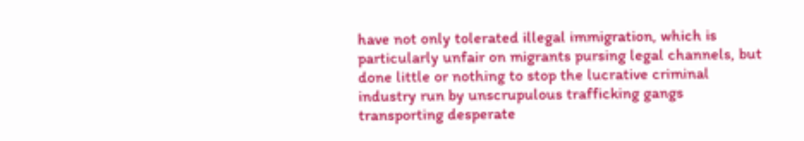have not only tolerated illegal immigration, which is particularly unfair on migrants pursing legal channels, but done little or nothing to stop the lucrative criminal industry run by unscrupulous trafficking gangs transporting desperate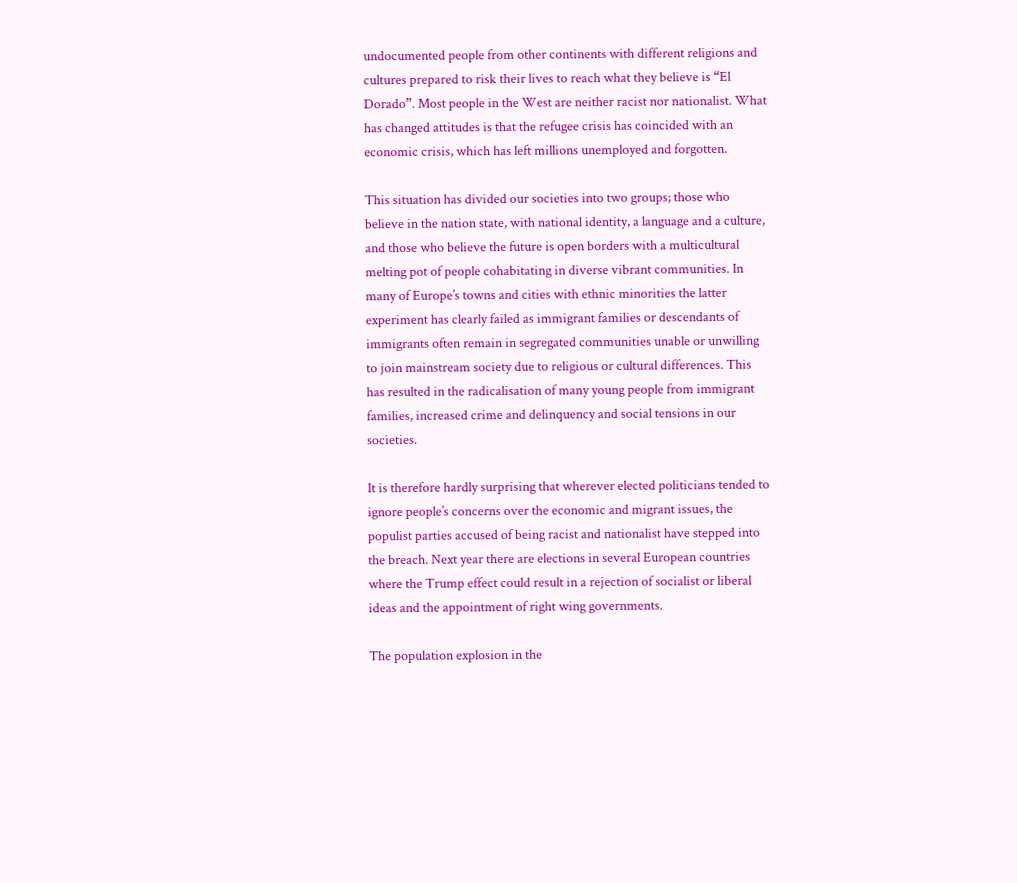undocumented people from other continents with different religions and cultures prepared to risk their lives to reach what they believe is “El Dorado”. Most people in the West are neither racist nor nationalist. What has changed attitudes is that the refugee crisis has coincided with an economic crisis, which has left millions unemployed and forgotten.

This situation has divided our societies into two groups; those who believe in the nation state, with national identity, a language and a culture, and those who believe the future is open borders with a multicultural melting pot of people cohabitating in diverse vibrant communities. In many of Europe’s towns and cities with ethnic minorities the latter experiment has clearly failed as immigrant families or descendants of immigrants often remain in segregated communities unable or unwilling to join mainstream society due to religious or cultural differences. This has resulted in the radicalisation of many young people from immigrant families, increased crime and delinquency and social tensions in our societies.

It is therefore hardly surprising that wherever elected politicians tended to ignore people’s concerns over the economic and migrant issues, the populist parties accused of being racist and nationalist have stepped into the breach. Next year there are elections in several European countries where the Trump effect could result in a rejection of socialist or liberal ideas and the appointment of right wing governments.

The population explosion in the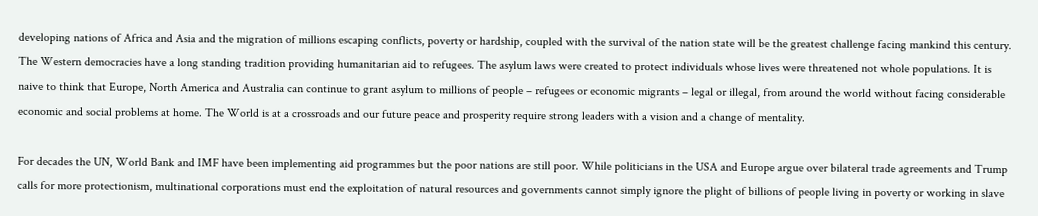developing nations of Africa and Asia and the migration of millions escaping conflicts, poverty or hardship, coupled with the survival of the nation state will be the greatest challenge facing mankind this century. The Western democracies have a long standing tradition providing humanitarian aid to refugees. The asylum laws were created to protect individuals whose lives were threatened not whole populations. It is naive to think that Europe, North America and Australia can continue to grant asylum to millions of people – refugees or economic migrants – legal or illegal, from around the world without facing considerable economic and social problems at home. The World is at a crossroads and our future peace and prosperity require strong leaders with a vision and a change of mentality.

For decades the UN, World Bank and IMF have been implementing aid programmes but the poor nations are still poor. While politicians in the USA and Europe argue over bilateral trade agreements and Trump calls for more protectionism, multinational corporations must end the exploitation of natural resources and governments cannot simply ignore the plight of billions of people living in poverty or working in slave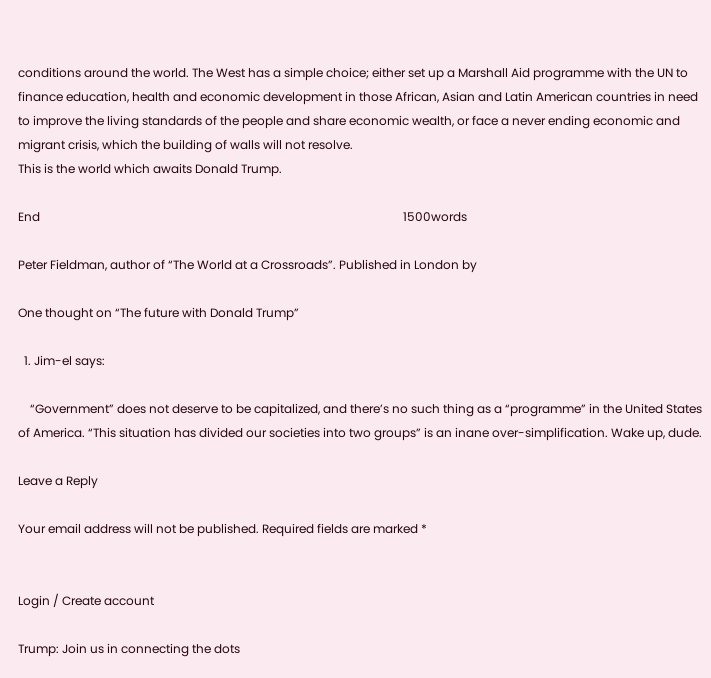conditions around the world. The West has a simple choice; either set up a Marshall Aid programme with the UN to finance education, health and economic development in those African, Asian and Latin American countries in need to improve the living standards of the people and share economic wealth, or face a never ending economic and migrant crisis, which the building of walls will not resolve.
This is the world which awaits Donald Trump.

End                                                                                                                         1500words

Peter Fieldman, author of “The World at a Crossroads”. Published in London by

One thought on “The future with Donald Trump”

  1. Jim-el says:

    “Government” does not deserve to be capitalized, and there’s no such thing as a “programme” in the United States of America. “This situation has divided our societies into two groups” is an inane over-simplification. Wake up, dude.

Leave a Reply

Your email address will not be published. Required fields are marked *


Login / Create account

Trump: Join us in connecting the dots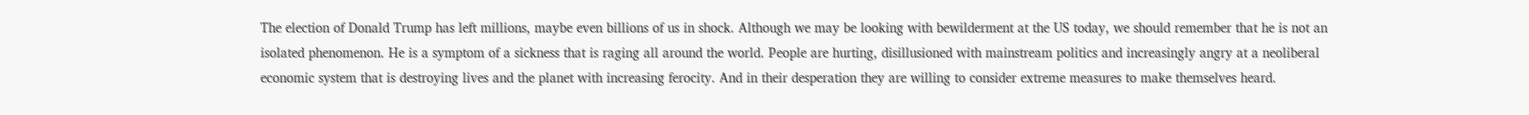The election of Donald Trump has left millions, maybe even billions of us in shock. Although we may be looking with bewilderment at the US today, we should remember that he is not an isolated phenomenon. He is a symptom of a sickness that is raging all around the world. People are hurting, disillusioned with mainstream politics and increasingly angry at a neoliberal economic system that is destroying lives and the planet with increasing ferocity. And in their desperation they are willing to consider extreme measures to make themselves heard.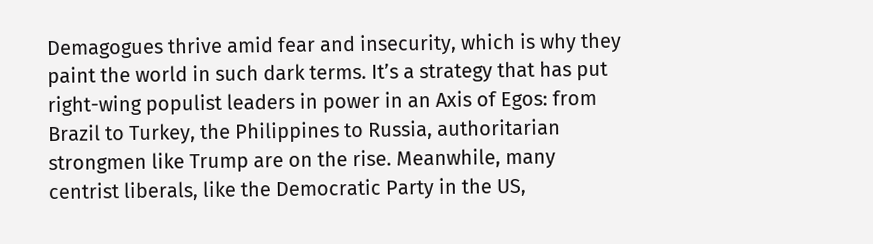Demagogues thrive amid fear and insecurity, which is why they paint the world in such dark terms. It’s a strategy that has put right-wing populist leaders in power in an Axis of Egos: from Brazil to Turkey, the Philippines to Russia, authoritarian strongmen like Trump are on the rise. Meanwhile, many centrist liberals, like the Democratic Party in the US,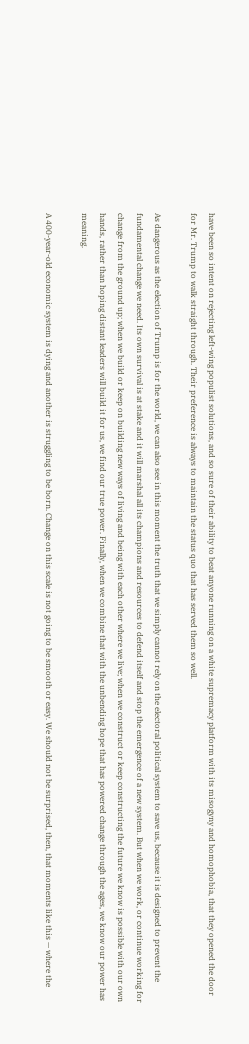have been so intent on rejecting left-wing populist solutions, and so sure of their ability to beat anyone running on a white supremacy platform with its misogyny and homophobia, that they opened the door for Mr. Trump to walk straight through. Their preference is always to maintain the status quo that has served them so well.

As dangerous as the election of Trump is for the world, we can also see in this moment the truth that we simply cannot rely on the electoral political system to save us, because it is designed to prevent the fundamental change we need. Its own survival is at stake and it will marshal all its champions and resources to defend itself and stop the emergence of a new system. But when we work, or continue working for change from the ground up; when we build or keep on building new ways of living and being with each other where we live; when we construct or keep constructing the future we know is possible with our own hands, rather than hoping distant leaders will build it for us, we find our true power. Finally, when we combine that with the unbending hope that has powered change through the ages, we know our power has meaning.

A 400-year-old economic system is dying and another is struggling to be born. Change on this scale is not going to be smooth or easy. We should not be surprised, then, that moments like this — where the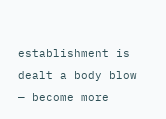establishment is dealt a body blow — become more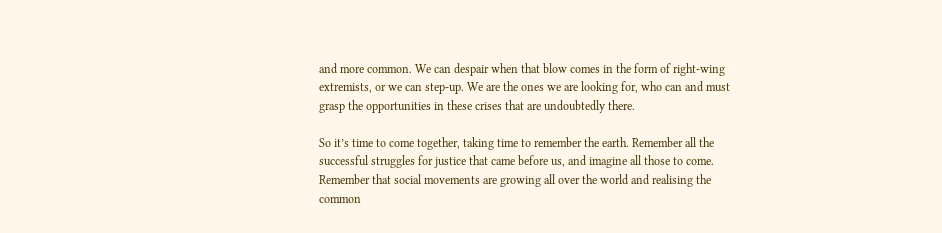and more common. We can despair when that blow comes in the form of right-wing extremists, or we can step-up. We are the ones we are looking for, who can and must grasp the opportunities in these crises that are undoubtedly there.

So it’s time to come together, taking time to remember the earth. Remember all the successful struggles for justice that came before us, and imagine all those to come. Remember that social movements are growing all over the world and realising the common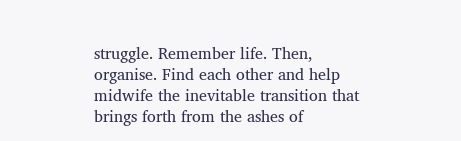struggle. Remember life. Then, organise. Find each other and help midwife the inevitable transition that brings forth from the ashes of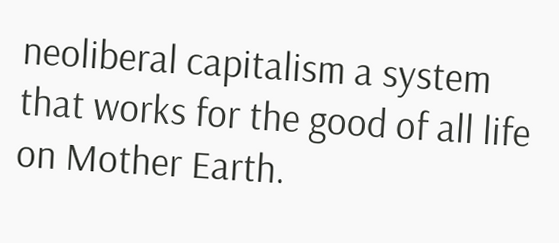neoliberal capitalism a system that works for the good of all life on Mother Earth.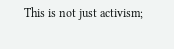This is not just activism;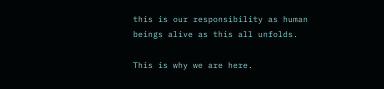this is our responsibility as human beings alive as this all unfolds.

This is why we are here.